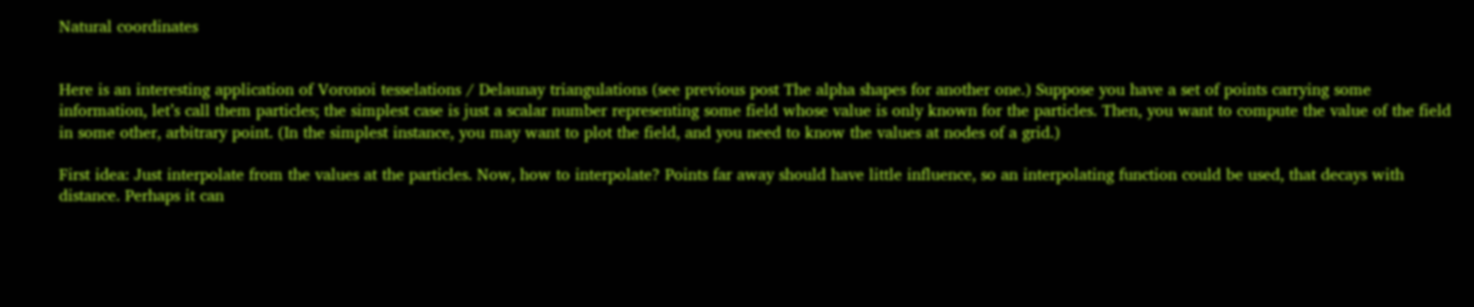Natural coordinates


Here is an interesting application of Voronoi tesselations / Delaunay triangulations (see previous post The alpha shapes for another one.) Suppose you have a set of points carrying some information, let’s call them particles; the simplest case is just a scalar number representing some field whose value is only known for the particles. Then, you want to compute the value of the field in some other, arbitrary point. (In the simplest instance, you may want to plot the field, and you need to know the values at nodes of a grid.)

First idea: Just interpolate from the values at the particles. Now, how to interpolate? Points far away should have little influence, so an interpolating function could be used, that decays with distance. Perhaps it can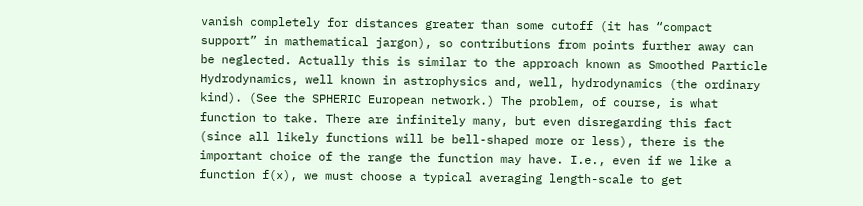vanish completely for distances greater than some cutoff (it has “compact support” in mathematical jargon), so contributions from points further away can be neglected. Actually this is similar to the approach known as Smoothed Particle Hydrodynamics, well known in astrophysics and, well, hydrodynamics (the ordinary kind). (See the SPHERIC European network.) The problem, of course, is what function to take. There are infinitely many, but even disregarding this fact (since all likely functions will be bell-shaped more or less), there is the important choice of the range the function may have. I.e., even if we like a function f(x), we must choose a typical averaging length-scale to get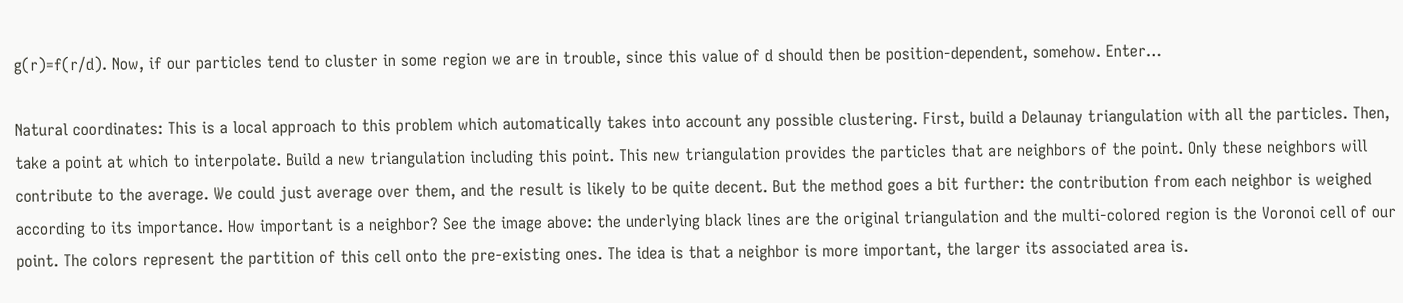g(r)=f(r/d). Now, if our particles tend to cluster in some region we are in trouble, since this value of d should then be position-dependent, somehow. Enter…

Natural coordinates: This is a local approach to this problem which automatically takes into account any possible clustering. First, build a Delaunay triangulation with all the particles. Then, take a point at which to interpolate. Build a new triangulation including this point. This new triangulation provides the particles that are neighbors of the point. Only these neighbors will contribute to the average. We could just average over them, and the result is likely to be quite decent. But the method goes a bit further: the contribution from each neighbor is weighed according to its importance. How important is a neighbor? See the image above: the underlying black lines are the original triangulation and the multi-colored region is the Voronoi cell of our point. The colors represent the partition of this cell onto the pre-existing ones. The idea is that a neighbor is more important, the larger its associated area is.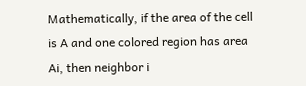Mathematically, if the area of the cell is A and one colored region has area Ai, then neighbor i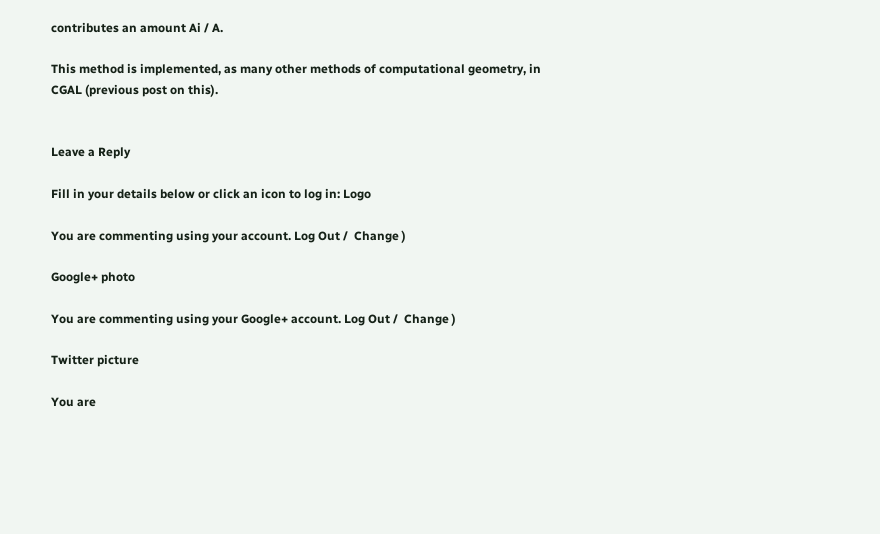contributes an amount Ai / A.

This method is implemented, as many other methods of computational geometry, in CGAL (previous post on this).


Leave a Reply

Fill in your details below or click an icon to log in: Logo

You are commenting using your account. Log Out /  Change )

Google+ photo

You are commenting using your Google+ account. Log Out /  Change )

Twitter picture

You are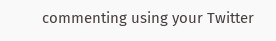commenting using your Twitter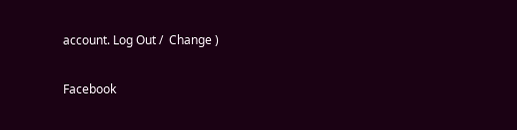account. Log Out /  Change )

Facebook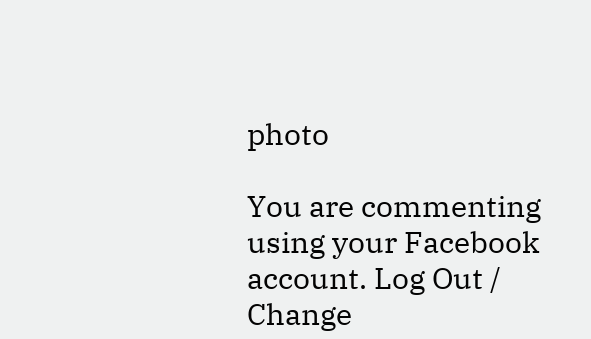photo

You are commenting using your Facebook account. Log Out /  Change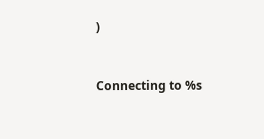)


Connecting to %s